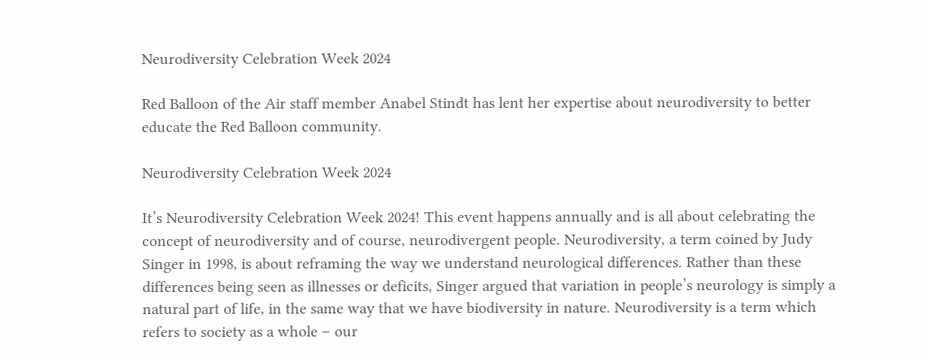Neurodiversity Celebration Week 2024

Red Balloon of the Air staff member Anabel Stindt has lent her expertise about neurodiversity to better educate the Red Balloon community.

Neurodiversity Celebration Week 2024

It’s Neurodiversity Celebration Week 2024! This event happens annually and is all about celebrating the concept of neurodiversity and of course, neurodivergent people. Neurodiversity, a term coined by Judy Singer in 1998, is about reframing the way we understand neurological differences. Rather than these differences being seen as illnesses or deficits, Singer argued that variation in people’s neurology is simply a natural part of life, in the same way that we have biodiversity in nature. Neurodiversity is a term which refers to society as a whole – our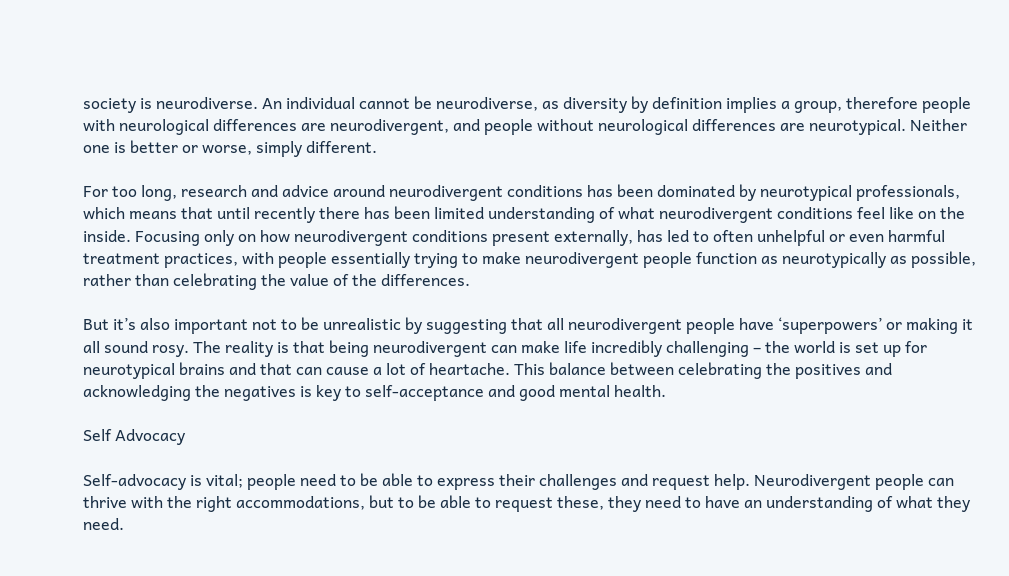society is neurodiverse. An individual cannot be neurodiverse, as diversity by definition implies a group, therefore people with neurological differences are neurodivergent, and people without neurological differences are neurotypical. Neither one is better or worse, simply different.

For too long, research and advice around neurodivergent conditions has been dominated by neurotypical professionals, which means that until recently there has been limited understanding of what neurodivergent conditions feel like on the inside. Focusing only on how neurodivergent conditions present externally, has led to often unhelpful or even harmful treatment practices, with people essentially trying to make neurodivergent people function as neurotypically as possible, rather than celebrating the value of the differences.

But it’s also important not to be unrealistic by suggesting that all neurodivergent people have ‘superpowers’ or making it all sound rosy. The reality is that being neurodivergent can make life incredibly challenging – the world is set up for neurotypical brains and that can cause a lot of heartache. This balance between celebrating the positives and acknowledging the negatives is key to self-acceptance and good mental health.

Self Advocacy

Self-advocacy is vital; people need to be able to express their challenges and request help. Neurodivergent people can thrive with the right accommodations, but to be able to request these, they need to have an understanding of what they need.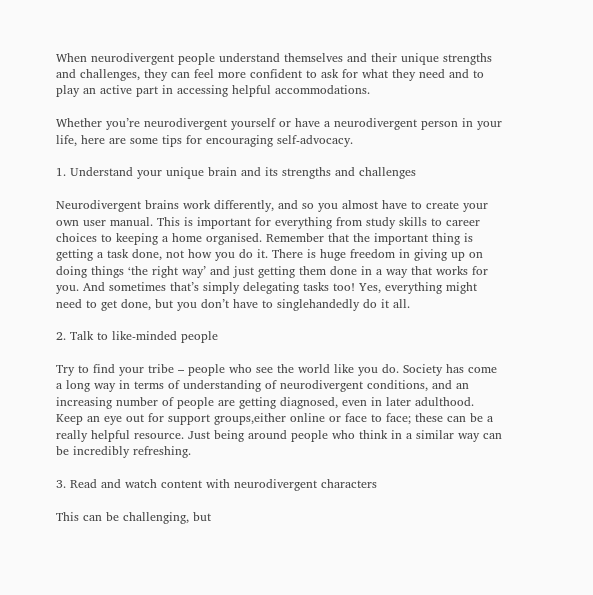When neurodivergent people understand themselves and their unique strengths and challenges, they can feel more confident to ask for what they need and to play an active part in accessing helpful accommodations.

Whether you’re neurodivergent yourself or have a neurodivergent person in your life, here are some tips for encouraging self-advocacy.

1. Understand your unique brain and its strengths and challenges

Neurodivergent brains work differently, and so you almost have to create your own user manual. This is important for everything from study skills to career choices to keeping a home organised. Remember that the important thing is getting a task done, not how you do it. There is huge freedom in giving up on doing things ‘the right way’ and just getting them done in a way that works for you. And sometimes that’s simply delegating tasks too! Yes, everything might need to get done, but you don’t have to singlehandedly do it all.

2. Talk to like-minded people

Try to find your tribe – people who see the world like you do. Society has come a long way in terms of understanding of neurodivergent conditions, and an increasing number of people are getting diagnosed, even in later adulthood. Keep an eye out for support groups,either online or face to face; these can be a really helpful resource. Just being around people who think in a similar way can be incredibly refreshing.

3. Read and watch content with neurodivergent characters

This can be challenging, but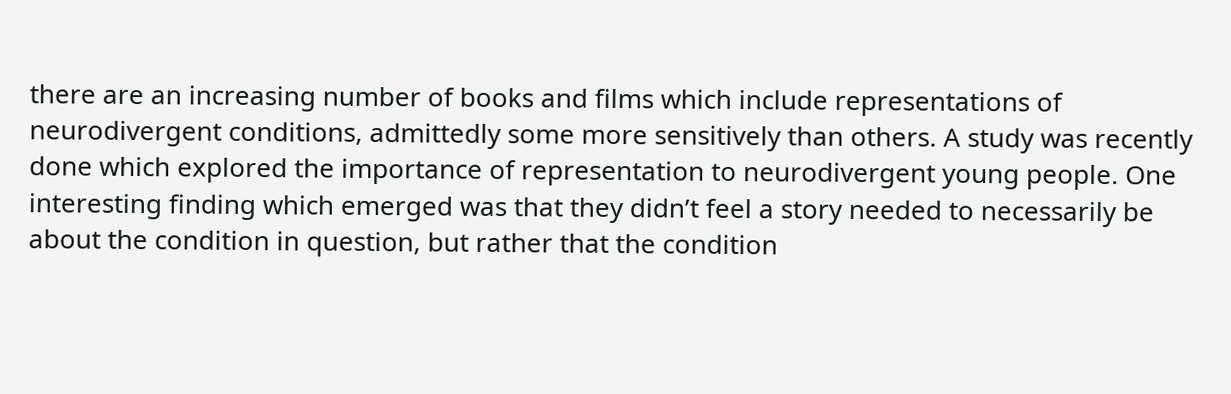there are an increasing number of books and films which include representations of neurodivergent conditions, admittedly some more sensitively than others. A study was recently done which explored the importance of representation to neurodivergent young people. One interesting finding which emerged was that they didn’t feel a story needed to necessarily be about the condition in question, but rather that the condition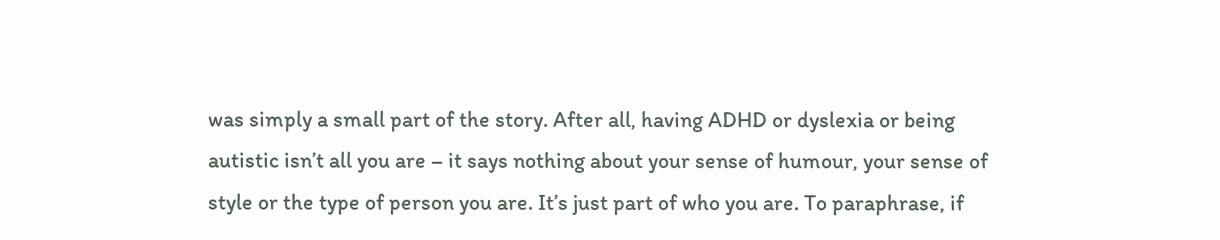was simply a small part of the story. After all, having ADHD or dyslexia or being autistic isn’t all you are – it says nothing about your sense of humour, your sense of style or the type of person you are. It’s just part of who you are. To paraphrase, if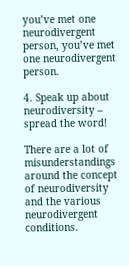you’ve met one neurodivergent person, you’ve met one neurodivergent person.

4. Speak up about neurodiversity – spread the word!

There are a lot of misunderstandings around the concept of neurodiversity and the various neurodivergent conditions.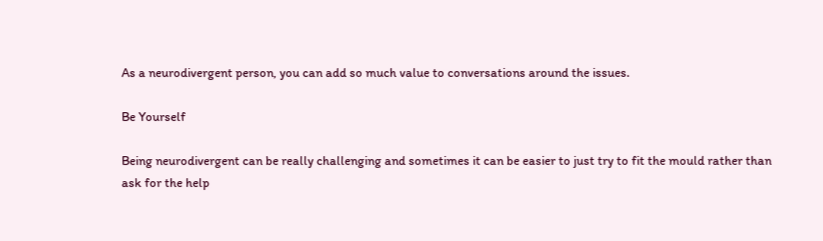As a neurodivergent person, you can add so much value to conversations around the issues.

Be Yourself

Being neurodivergent can be really challenging and sometimes it can be easier to just try to fit the mould rather than ask for the help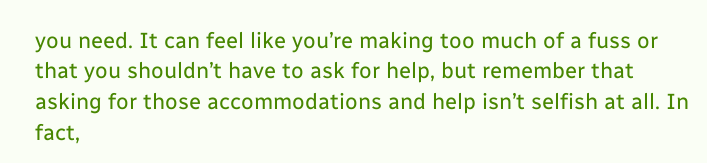you need. It can feel like you’re making too much of a fuss or that you shouldn’t have to ask for help, but remember that asking for those accommodations and help isn’t selfish at all. In fact,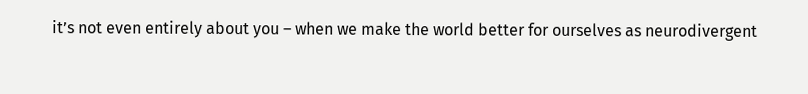it’s not even entirely about you – when we make the world better for ourselves as neurodivergent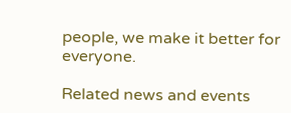people, we make it better for everyone.

Related news and events